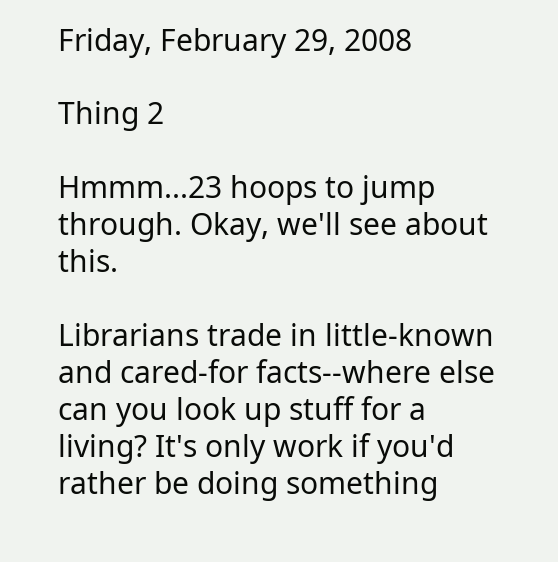Friday, February 29, 2008

Thing 2

Hmmm...23 hoops to jump through. Okay, we'll see about this.

Librarians trade in little-known and cared-for facts--where else can you look up stuff for a living? It's only work if you'd rather be doing something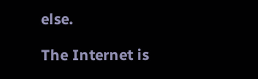else.

The Internet is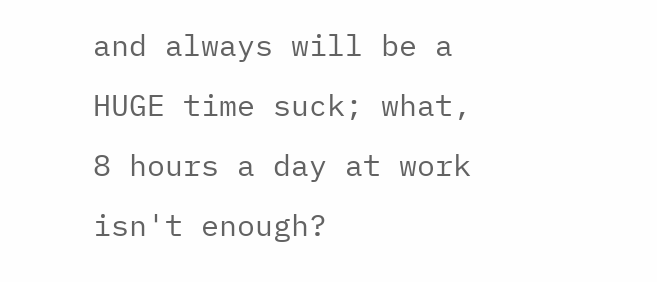and always will be a HUGE time suck; what, 8 hours a day at work isn't enough?